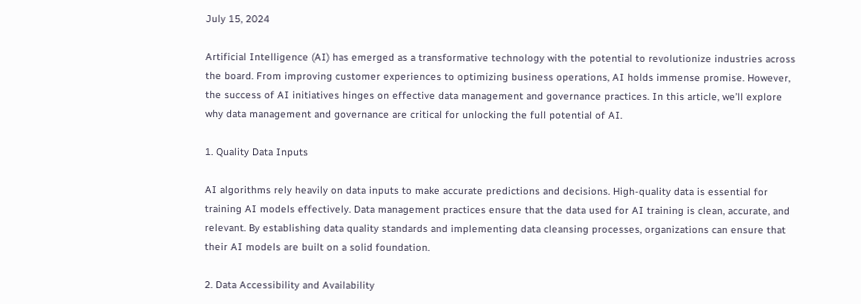July 15, 2024

Artificial Intelligence (AI) has emerged as a transformative technology with the potential to revolutionize industries across the board. From improving customer experiences to optimizing business operations, AI holds immense promise. However, the success of AI initiatives hinges on effective data management and governance practices. In this article, we’ll explore why data management and governance are critical for unlocking the full potential of AI.

1. Quality Data Inputs

AI algorithms rely heavily on data inputs to make accurate predictions and decisions. High-quality data is essential for training AI models effectively. Data management practices ensure that the data used for AI training is clean, accurate, and relevant. By establishing data quality standards and implementing data cleansing processes, organizations can ensure that their AI models are built on a solid foundation.

2. Data Accessibility and Availability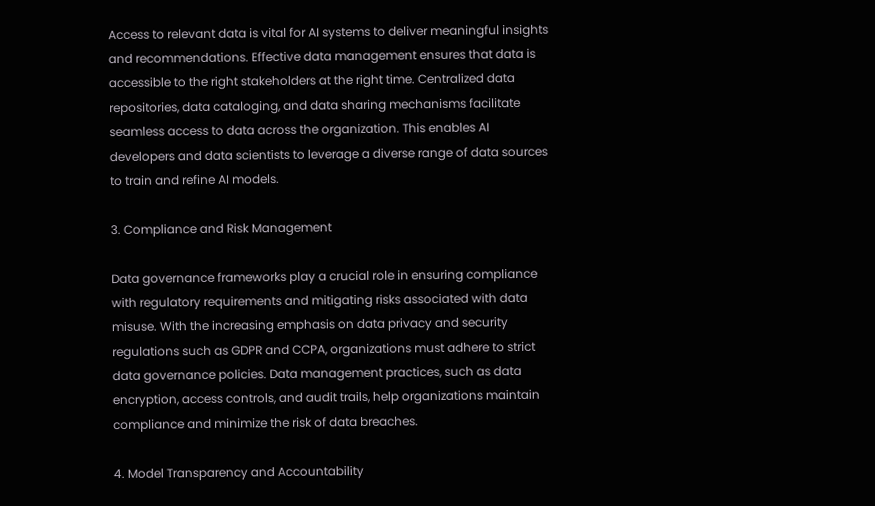Access to relevant data is vital for AI systems to deliver meaningful insights and recommendations. Effective data management ensures that data is accessible to the right stakeholders at the right time. Centralized data repositories, data cataloging, and data sharing mechanisms facilitate seamless access to data across the organization. This enables AI developers and data scientists to leverage a diverse range of data sources to train and refine AI models.

3. Compliance and Risk Management

Data governance frameworks play a crucial role in ensuring compliance with regulatory requirements and mitigating risks associated with data misuse. With the increasing emphasis on data privacy and security regulations such as GDPR and CCPA, organizations must adhere to strict data governance policies. Data management practices, such as data encryption, access controls, and audit trails, help organizations maintain compliance and minimize the risk of data breaches.

4. Model Transparency and Accountability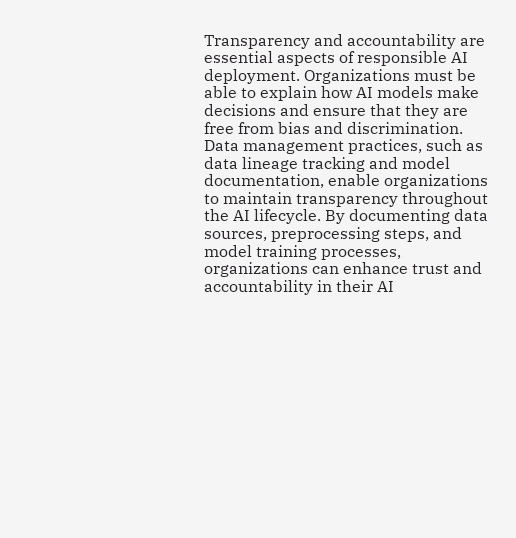Transparency and accountability are essential aspects of responsible AI deployment. Organizations must be able to explain how AI models make decisions and ensure that they are free from bias and discrimination. Data management practices, such as data lineage tracking and model documentation, enable organizations to maintain transparency throughout the AI lifecycle. By documenting data sources, preprocessing steps, and model training processes, organizations can enhance trust and accountability in their AI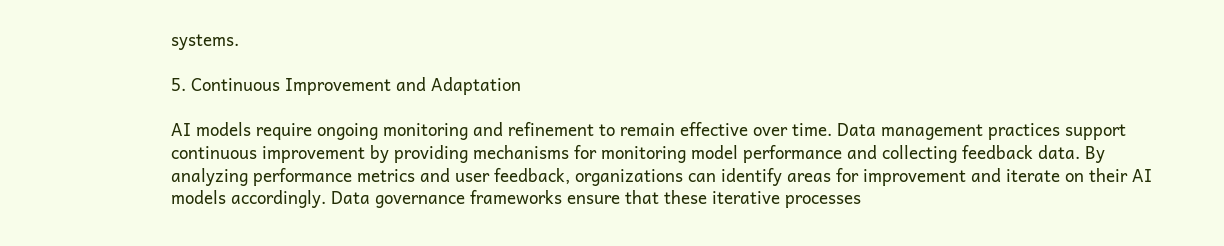systems.

5. Continuous Improvement and Adaptation

AI models require ongoing monitoring and refinement to remain effective over time. Data management practices support continuous improvement by providing mechanisms for monitoring model performance and collecting feedback data. By analyzing performance metrics and user feedback, organizations can identify areas for improvement and iterate on their AI models accordingly. Data governance frameworks ensure that these iterative processes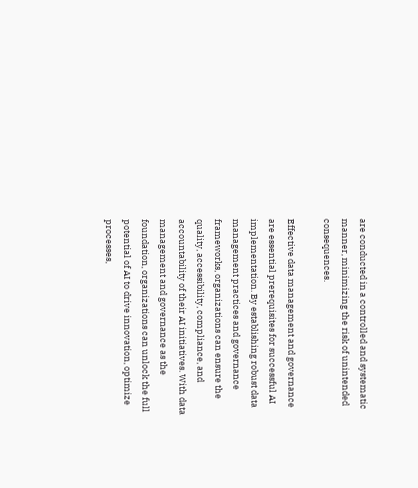are conducted in a controlled and systematic manner, minimizing the risk of unintended consequences.

Effective data management and governance are essential prerequisites for successful AI implementation. By establishing robust data management practices and governance frameworks, organizations can ensure the quality, accessibility, compliance, and accountability of their AI initiatives. With data management and governance as the foundation, organizations can unlock the full potential of AI to drive innovation, optimize processes,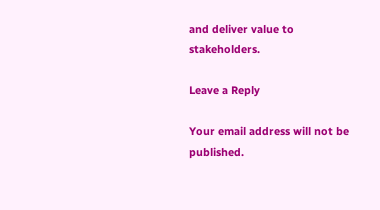and deliver value to stakeholders.

Leave a Reply

Your email address will not be published.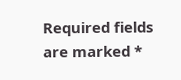Required fields are marked *